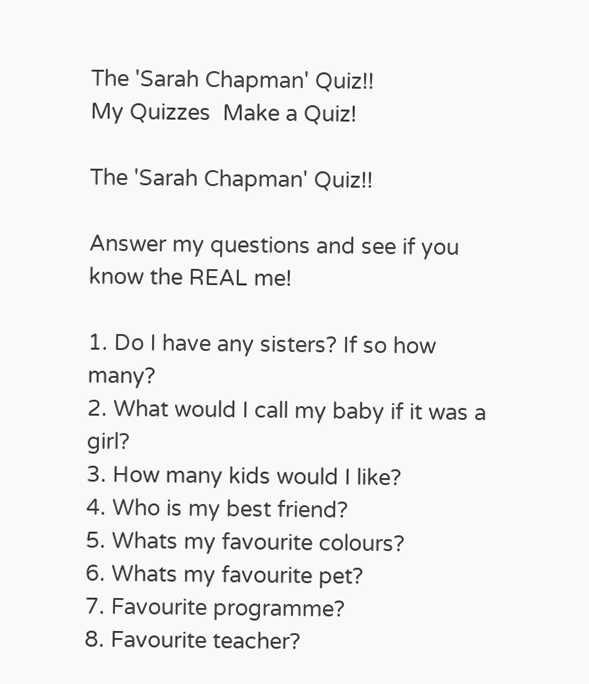The 'Sarah Chapman' Quiz!!
My Quizzes  Make a Quiz!

The 'Sarah Chapman' Quiz!!

Answer my questions and see if you know the REAL me!

1. Do I have any sisters? If so how many?
2. What would I call my baby if it was a girl?
3. How many kids would I like?
4. Who is my best friend?
5. Whats my favourite colours?
6. Whats my favourite pet?
7. Favourite programme?
8. Favourite teacher?